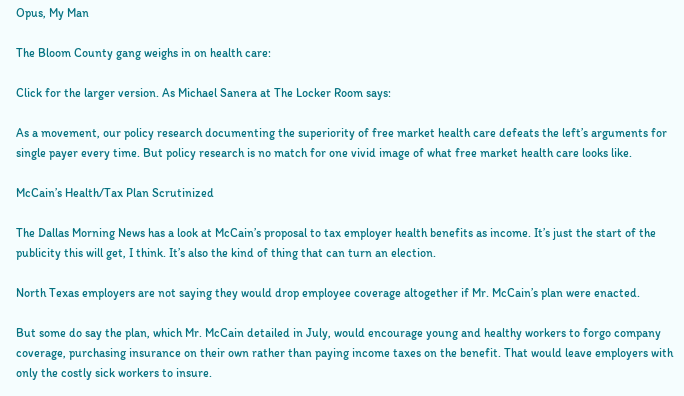Opus, My Man

The Bloom County gang weighs in on health care:

Click for the larger version. As Michael Sanera at The Locker Room says:

As a movement, our policy research documenting the superiority of free market health care defeats the left’s arguments for single payer every time. But policy research is no match for one vivid image of what free market health care looks like.

McCain’s Health/Tax Plan Scrutinized

The Dallas Morning News has a look at McCain’s proposal to tax employer health benefits as income. It’s just the start of the publicity this will get, I think. It’s also the kind of thing that can turn an election.

North Texas employers are not saying they would drop employee coverage altogether if Mr. McCain’s plan were enacted.

But some do say the plan, which Mr. McCain detailed in July, would encourage young and healthy workers to forgo company coverage, purchasing insurance on their own rather than paying income taxes on the benefit. That would leave employers with only the costly sick workers to insure.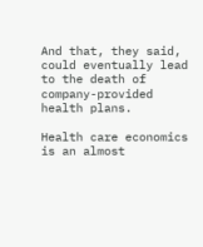And that, they said, could eventually lead to the death of company-provided health plans.

Health care economics is an almost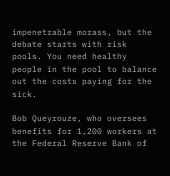impenetrable morass, but the debate starts with risk pools. You need healthy people in the pool to balance out the costs paying for the sick.

Bob Queyrouze, who oversees benefits for 1,200 workers at the Federal Reserve Bank of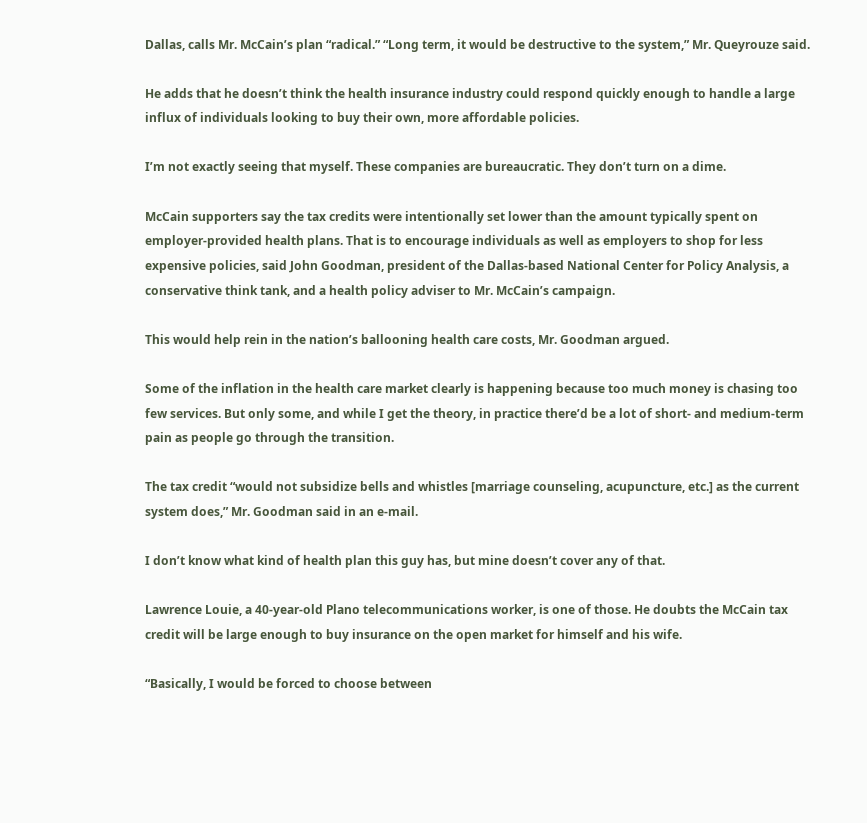Dallas, calls Mr. McCain’s plan “radical.” “Long term, it would be destructive to the system,” Mr. Queyrouze said.

He adds that he doesn’t think the health insurance industry could respond quickly enough to handle a large influx of individuals looking to buy their own, more affordable policies.

I’m not exactly seeing that myself. These companies are bureaucratic. They don’t turn on a dime.

McCain supporters say the tax credits were intentionally set lower than the amount typically spent on employer-provided health plans. That is to encourage individuals as well as employers to shop for less expensive policies, said John Goodman, president of the Dallas-based National Center for Policy Analysis, a conservative think tank, and a health policy adviser to Mr. McCain’s campaign.

This would help rein in the nation’s ballooning health care costs, Mr. Goodman argued.

Some of the inflation in the health care market clearly is happening because too much money is chasing too few services. But only some, and while I get the theory, in practice there’d be a lot of short- and medium-term pain as people go through the transition.

The tax credit “would not subsidize bells and whistles [marriage counseling, acupuncture, etc.] as the current system does,” Mr. Goodman said in an e-mail.

I don’t know what kind of health plan this guy has, but mine doesn’t cover any of that.

Lawrence Louie, a 40-year-old Plano telecommunications worker, is one of those. He doubts the McCain tax credit will be large enough to buy insurance on the open market for himself and his wife.

“Basically, I would be forced to choose between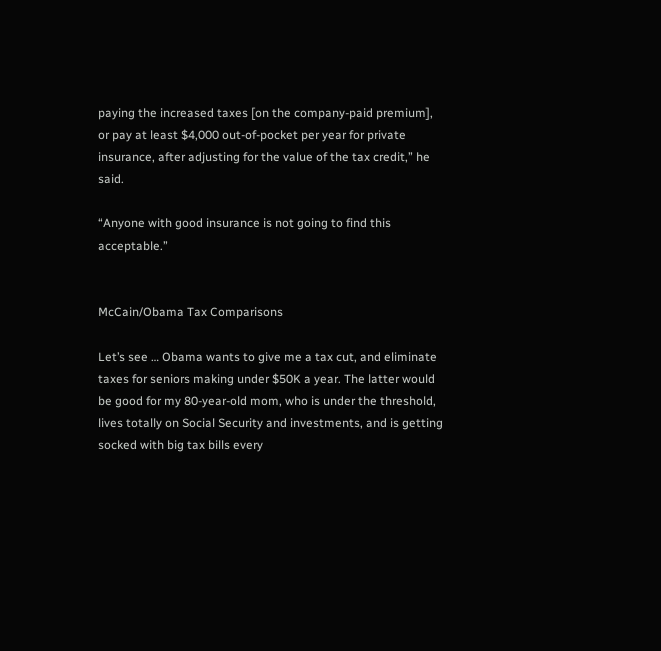paying the increased taxes [on the company-paid premium], or pay at least $4,000 out-of-pocket per year for private insurance, after adjusting for the value of the tax credit,” he said.

“Anyone with good insurance is not going to find this acceptable.”


McCain/Obama Tax Comparisons

Let’s see … Obama wants to give me a tax cut, and eliminate taxes for seniors making under $50K a year. The latter would be good for my 80-year-old mom, who is under the threshold, lives totally on Social Security and investments, and is getting socked with big tax bills every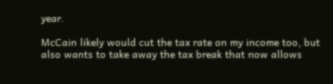year.

McCain likely would cut the tax rate on my income too, but also wants to take away the tax break that now allows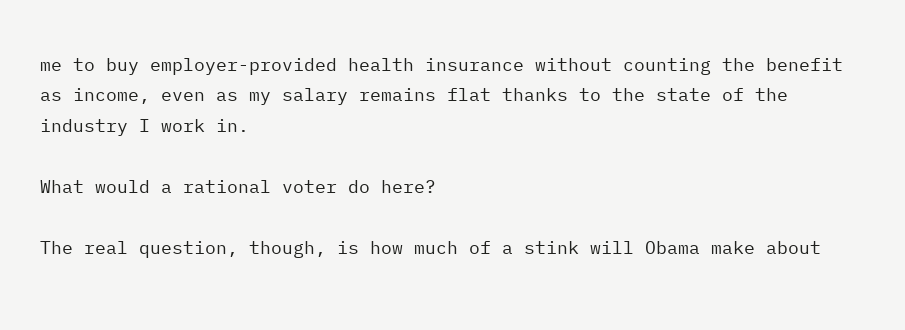me to buy employer-provided health insurance without counting the benefit as income, even as my salary remains flat thanks to the state of the industry I work in.

What would a rational voter do here?

The real question, though, is how much of a stink will Obama make about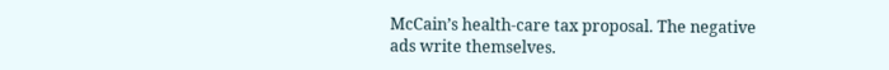McCain’s health-care tax proposal. The negative ads write themselves.